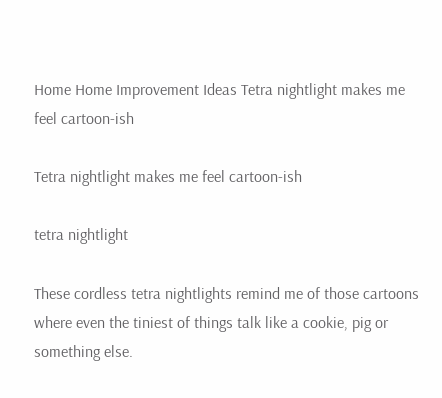Home Home Improvement Ideas Tetra nightlight makes me feel cartoon-ish

Tetra nightlight makes me feel cartoon-ish

tetra nightlight

These cordless tetra nightlights remind me of those cartoons where even the tiniest of things talk like a cookie, pig or something else.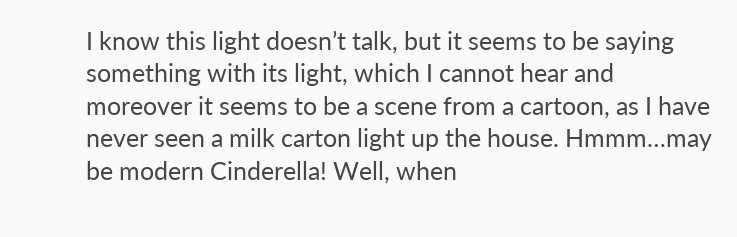I know this light doesn’t talk, but it seems to be saying something with its light, which I cannot hear and moreover it seems to be a scene from a cartoon, as I have never seen a milk carton light up the house. Hmmm…may be modern Cinderella! Well, when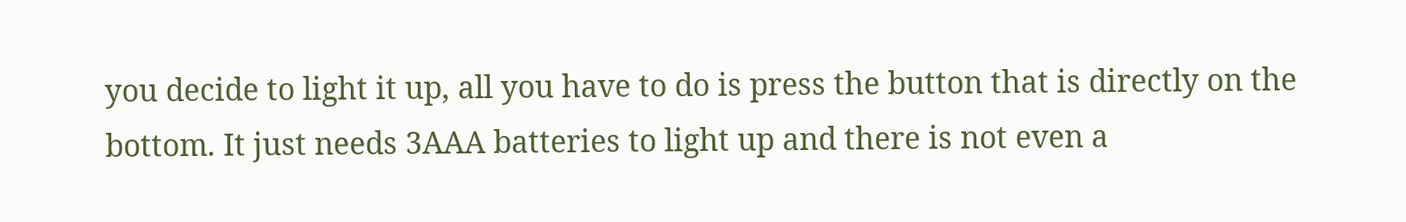you decide to light it up, all you have to do is press the button that is directly on the bottom. It just needs 3AAA batteries to light up and there is not even a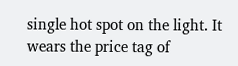single hot spot on the light. It wears the price tag of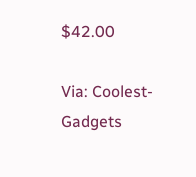$42.00

Via: Coolest-Gadgets